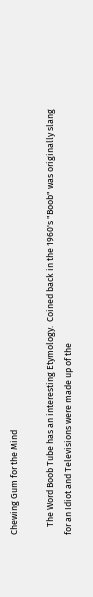Chewing Gum for the Mind

    The Word Boob Tube has an interesting Etymology.  Coined back in the 1960's "Boob" was originally slang for an Idiot and Televisions were made up of the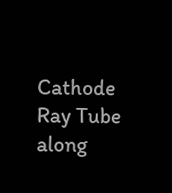Cathode Ray Tube along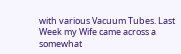with various Vacuum Tubes. Last Week my Wife came across a somewhat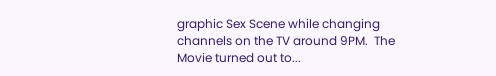graphic Sex Scene while changing channels on the TV around 9PM.  The Movie turned out to...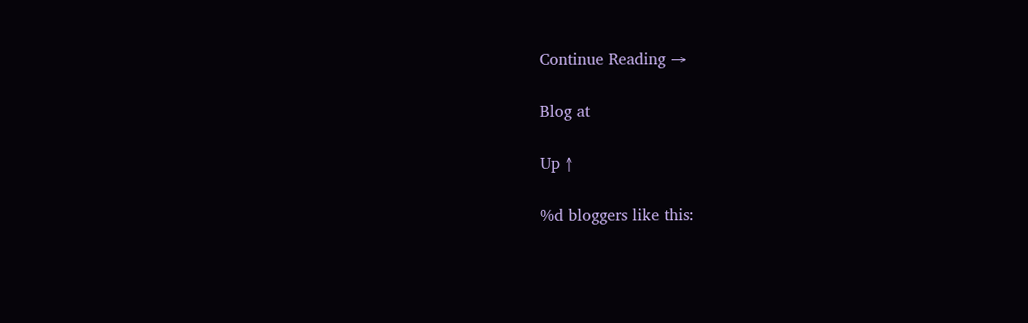Continue Reading →

Blog at

Up ↑

%d bloggers like this: